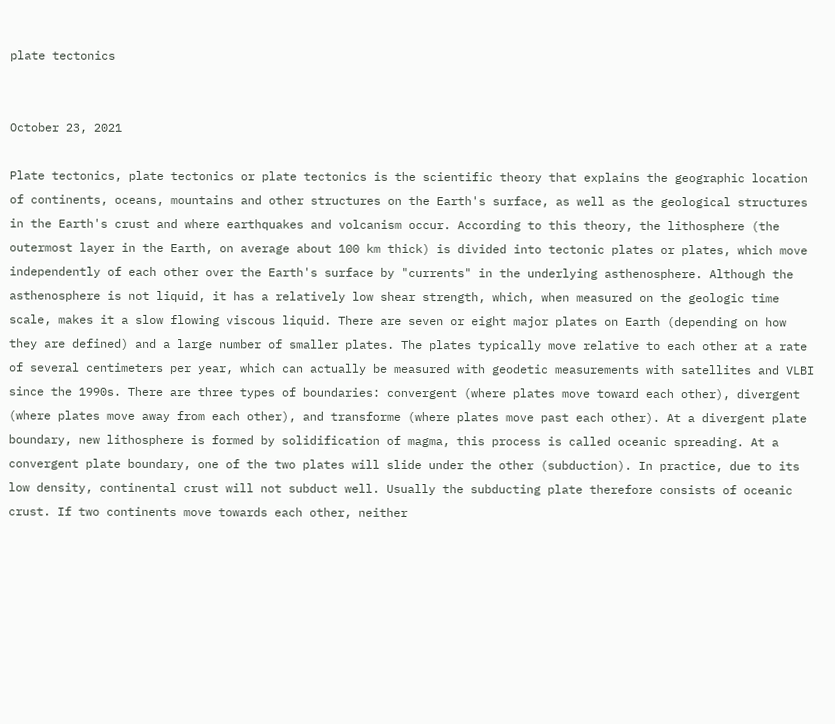plate tectonics


October 23, 2021

Plate tectonics, plate tectonics or plate tectonics is the scientific theory that explains the geographic location of continents, oceans, mountains and other structures on the Earth's surface, as well as the geological structures in the Earth's crust and where earthquakes and volcanism occur. According to this theory, the lithosphere (the outermost layer in the Earth, on average about 100 km thick) is divided into tectonic plates or plates, which move independently of each other over the Earth's surface by "currents" in the underlying asthenosphere. Although the asthenosphere is not liquid, it has a relatively low shear strength, which, when measured on the geologic time scale, makes it a slow flowing viscous liquid. There are seven or eight major plates on Earth (depending on how they are defined) and a large number of smaller plates. The plates typically move relative to each other at a rate of several centimeters per year, which can actually be measured with geodetic measurements with satellites and VLBI since the 1990s. There are three types of boundaries: convergent (where plates move toward each other), divergent (where plates move away from each other), and transforme (where plates move past each other). At a divergent plate boundary, new lithosphere is formed by solidification of magma, this process is called oceanic spreading. At a convergent plate boundary, one of the two plates will slide under the other (subduction). In practice, due to its low density, continental crust will not subduct well. Usually the subducting plate therefore consists of oceanic crust. If two continents move towards each other, neither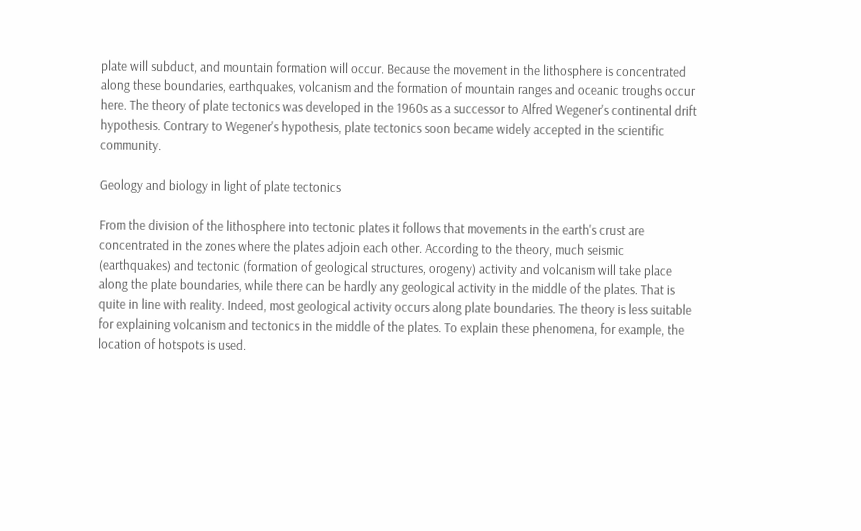plate will subduct, and mountain formation will occur. Because the movement in the lithosphere is concentrated along these boundaries, earthquakes, volcanism and the formation of mountain ranges and oceanic troughs occur here. The theory of plate tectonics was developed in the 1960s as a successor to Alfred Wegener's continental drift hypothesis. Contrary to Wegener's hypothesis, plate tectonics soon became widely accepted in the scientific community.

Geology and biology in light of plate tectonics

From the division of the lithosphere into tectonic plates it follows that movements in the earth's crust are concentrated in the zones where the plates adjoin each other. According to the theory, much seismic (earthquakes) and tectonic (formation of geological structures, orogeny) activity and volcanism will take place along the plate boundaries, while there can be hardly any geological activity in the middle of the plates. That is quite in line with reality. Indeed, most geological activity occurs along plate boundaries. The theory is less suitable for explaining volcanism and tectonics in the middle of the plates. To explain these phenomena, for example, the location of hotspots is used.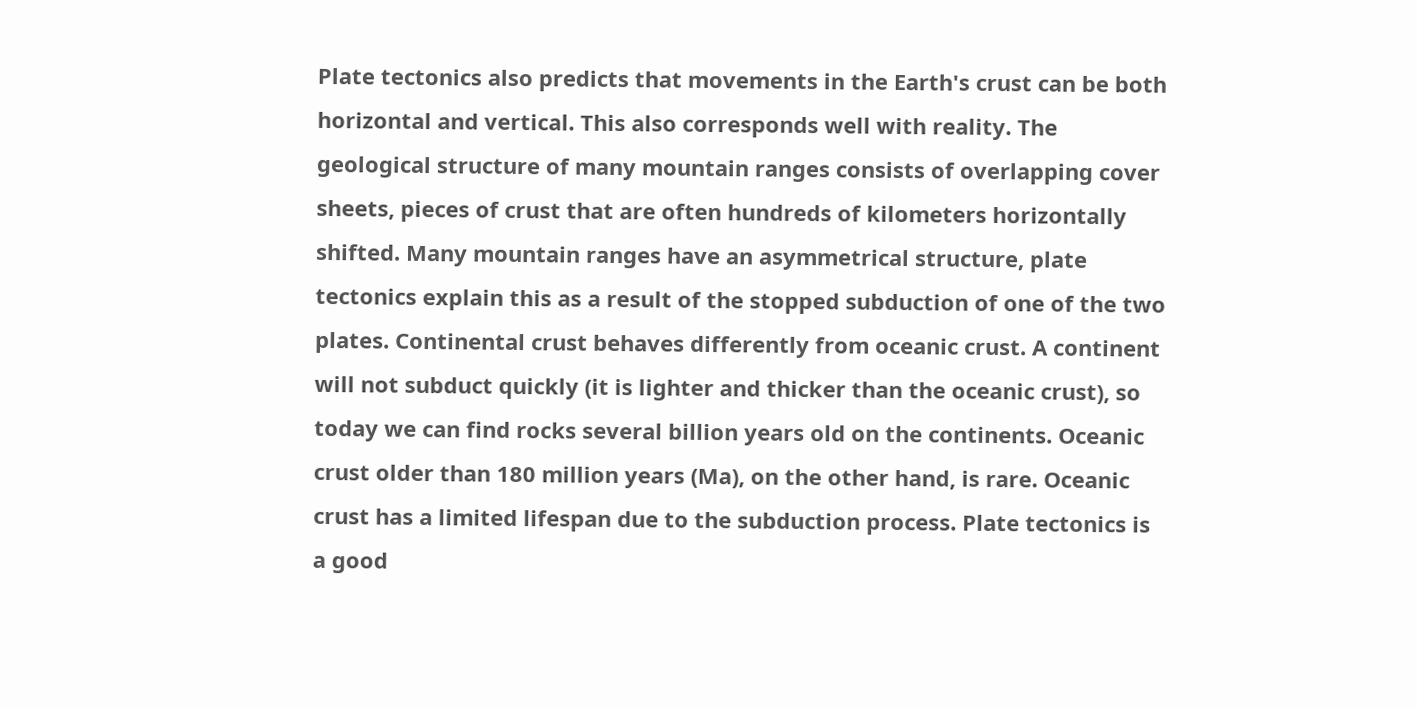Plate tectonics also predicts that movements in the Earth's crust can be both horizontal and vertical. This also corresponds well with reality. The geological structure of many mountain ranges consists of overlapping cover sheets, pieces of crust that are often hundreds of kilometers horizontally shifted. Many mountain ranges have an asymmetrical structure, plate tectonics explain this as a result of the stopped subduction of one of the two plates. Continental crust behaves differently from oceanic crust. A continent will not subduct quickly (it is lighter and thicker than the oceanic crust), so today we can find rocks several billion years old on the continents. Oceanic crust older than 180 million years (Ma), on the other hand, is rare. Oceanic crust has a limited lifespan due to the subduction process. Plate tectonics is a good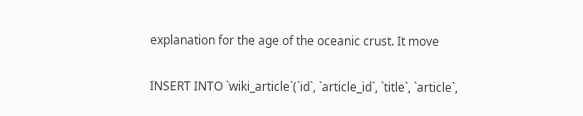explanation for the age of the oceanic crust. It move

INSERT INTO `wiki_article`(`id`, `article_id`, `title`, `article`,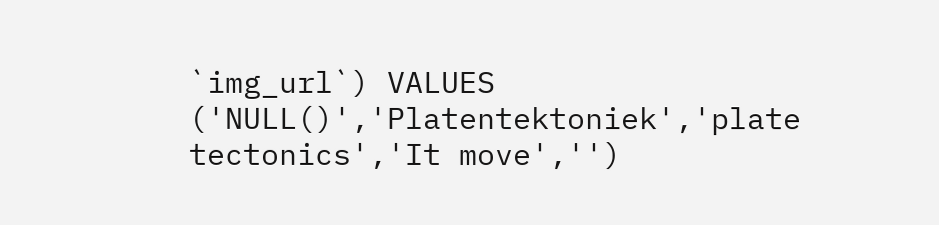`img_url`) VALUES ('NULL()','Platentektoniek','plate tectonics','It move','')